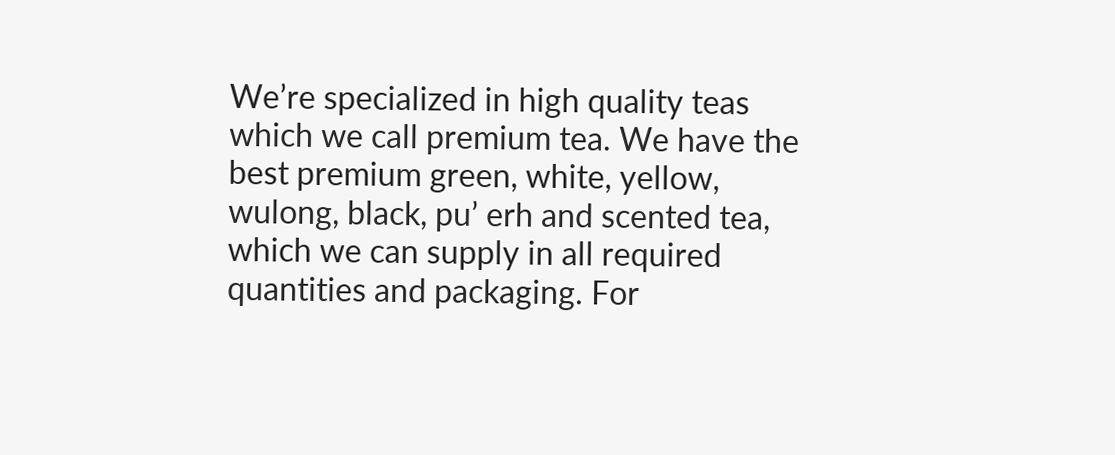We’re specialized in high quality teas which we call premium tea. We have the best premium green, white, yellow, wulong, black, pu’ erh and scented tea, which we can supply in all required quantities and packaging. For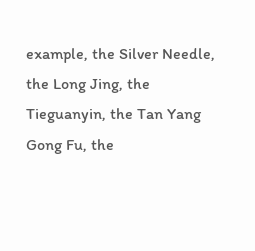example, the Silver Needle, the Long Jing, the Tieguanyin, the Tan Yang Gong Fu, the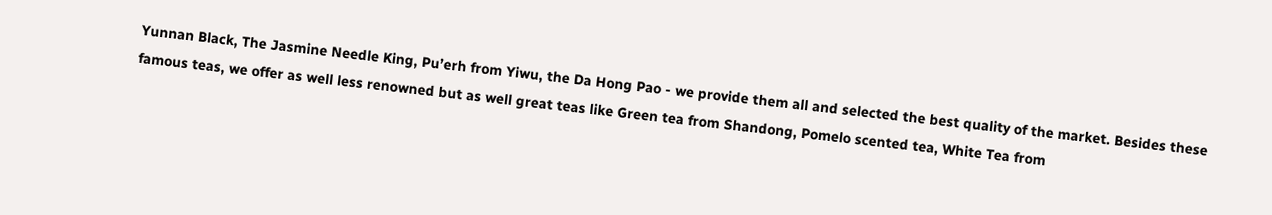Yunnan Black, The Jasmine Needle King, Pu’erh from Yiwu, the Da Hong Pao - we provide them all and selected the best quality of the market. Besides these famous teas, we offer as well less renowned but as well great teas like Green tea from Shandong, Pomelo scented tea, White Tea from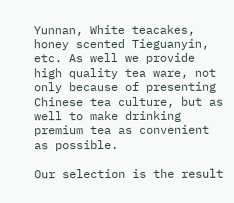Yunnan, White teacakes, honey scented Tieguanyin, etc. As well we provide high quality tea ware, not only because of presenting Chinese tea culture, but as well to make drinking premium tea as convenient as possible.

Our selection is the result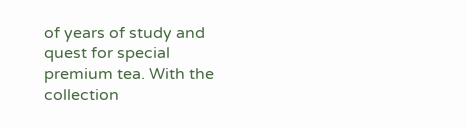of years of study and quest for special premium tea. With the collection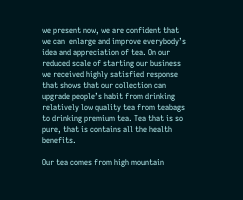we present now, we are confident that we can  enlarge and improve everybody’s idea and appreciation of tea. On our reduced scale of starting our business we received highly satisfied response that shows that our collection can upgrade people’s habit from drinking relatively low quality tea from teabags to drinking premium tea. Tea that is so pure, that is contains all the health benefits.

Our tea comes from high mountain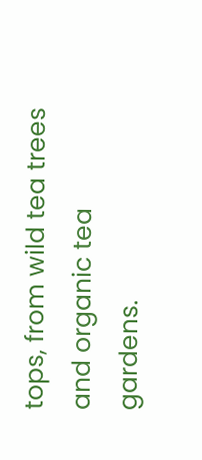tops, from wild tea trees and organic tea gardens.